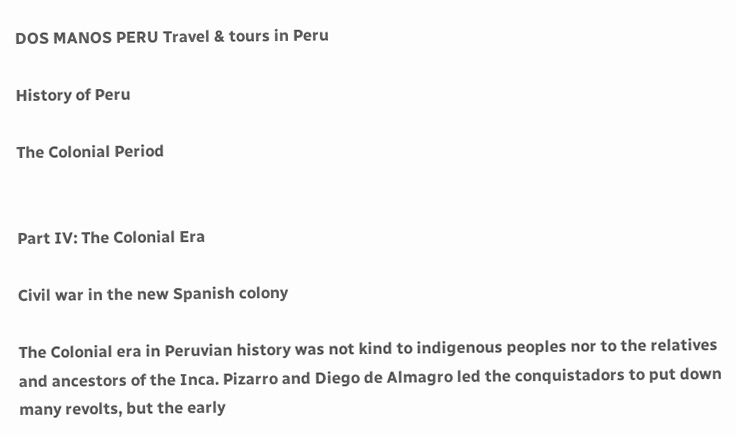DOS MANOS PERU Travel & tours in Peru

History of Peru

The Colonial Period


Part IV: The Colonial Era

Civil war in the new Spanish colony

The Colonial era in Peruvian history was not kind to indigenous peoples nor to the relatives and ancestors of the Inca. Pizarro and Diego de Almagro led the conquistadors to put down many revolts, but the early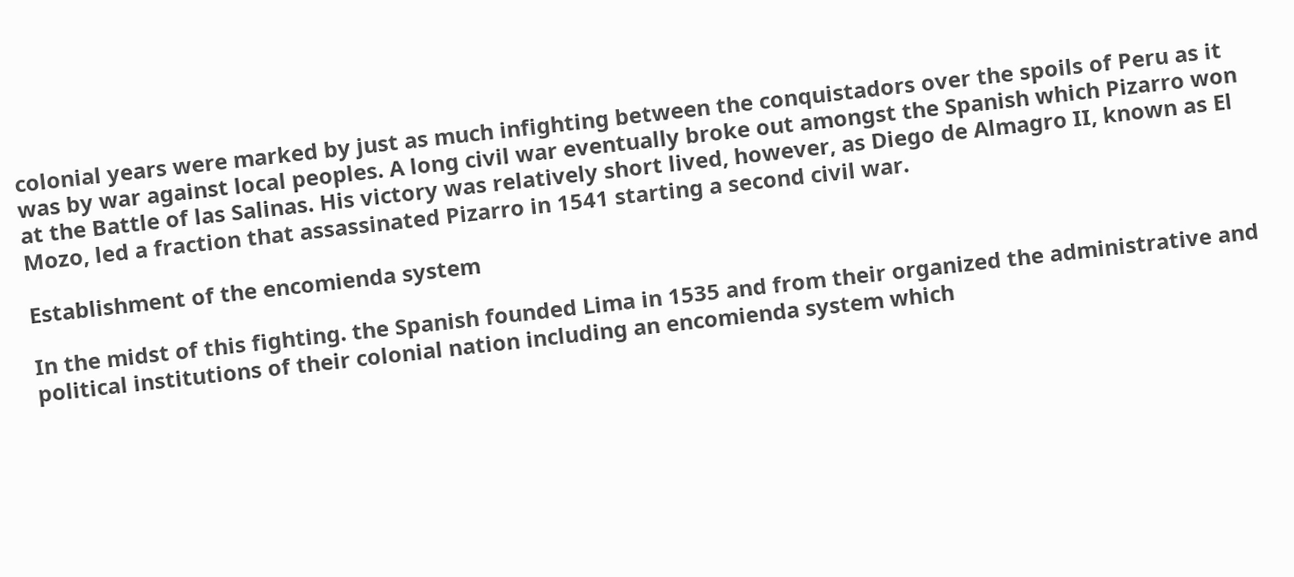colonial years were marked by just as much infighting between the conquistadors over the spoils of Peru as it was by war against local peoples. A long civil war eventually broke out amongst the Spanish which Pizarro won at the Battle of las Salinas. His victory was relatively short lived, however, as Diego de Almagro II, known as El Mozo, led a fraction that assassinated Pizarro in 1541 starting a second civil war.

Establishment of the encomienda system

In the midst of this fighting. the Spanish founded Lima in 1535 and from their organized the administrative and political institutions of their colonial nation including an encomienda system which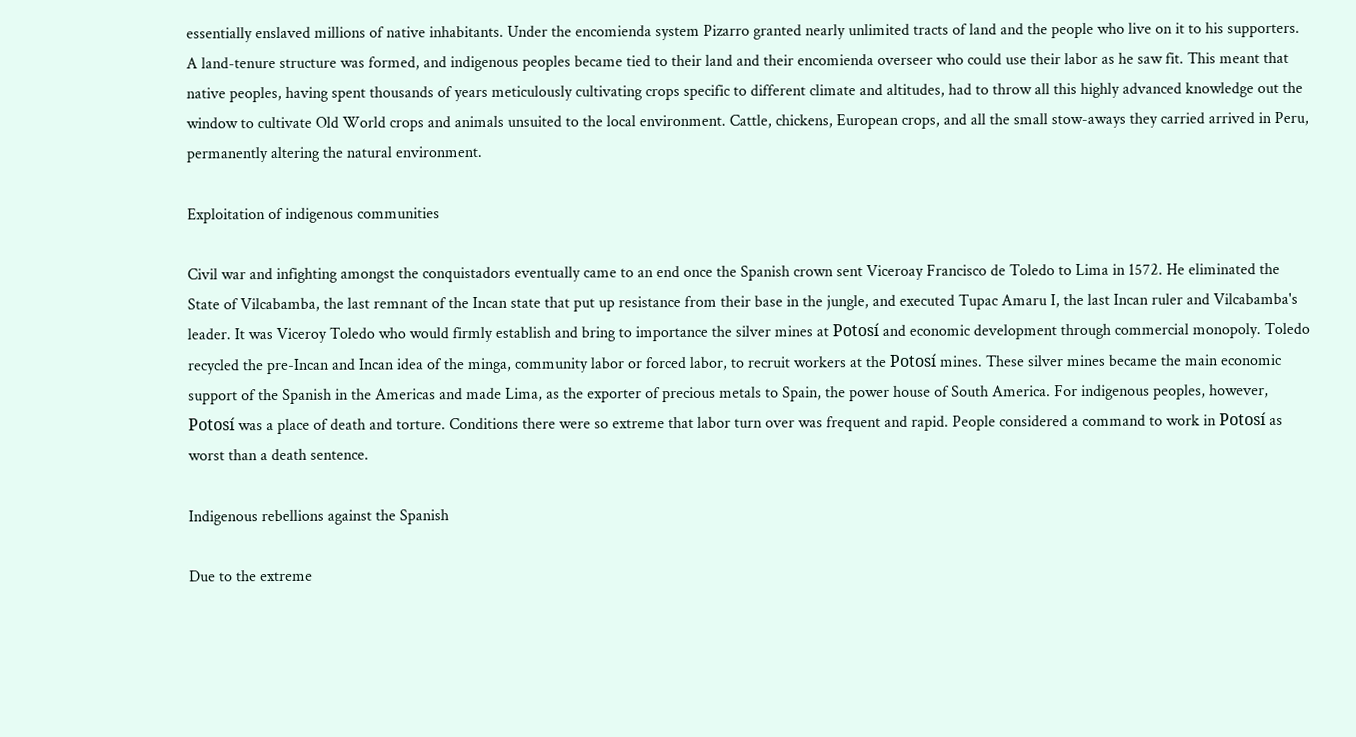essentially enslaved millions of native inhabitants. Under the encomienda system Pizarro granted nearly unlimited tracts of land and the people who live on it to his supporters. A land-tenure structure was formed, and indigenous peoples became tied to their land and their encomienda overseer who could use their labor as he saw fit. This meant that native peoples, having spent thousands of years meticulously cultivating crops specific to different climate and altitudes, had to throw all this highly advanced knowledge out the window to cultivate Old World crops and animals unsuited to the local environment. Cattle, chickens, European crops, and all the small stow-aways they carried arrived in Peru, permanently altering the natural environment.

Exploitation of indigenous communities

Civil war and infighting amongst the conquistadors eventually came to an end once the Spanish crown sent Viceroay Francisco de Toledo to Lima in 1572. He eliminated the State of Vilcabamba, the last remnant of the Incan state that put up resistance from their base in the jungle, and executed Tupac Amaru I, the last Incan ruler and Vilcabamba's leader. It was Viceroy Toledo who would firmly establish and bring to importance the silver mines at Potosí and economic development through commercial monopoly. Toledo recycled the pre-Incan and Incan idea of the minga, community labor or forced labor, to recruit workers at the Potosí mines. These silver mines became the main economic support of the Spanish in the Americas and made Lima, as the exporter of precious metals to Spain, the power house of South America. For indigenous peoples, however, Potosí was a place of death and torture. Conditions there were so extreme that labor turn over was frequent and rapid. People considered a command to work in Potosí as worst than a death sentence.

Indigenous rebellions against the Spanish

Due to the extreme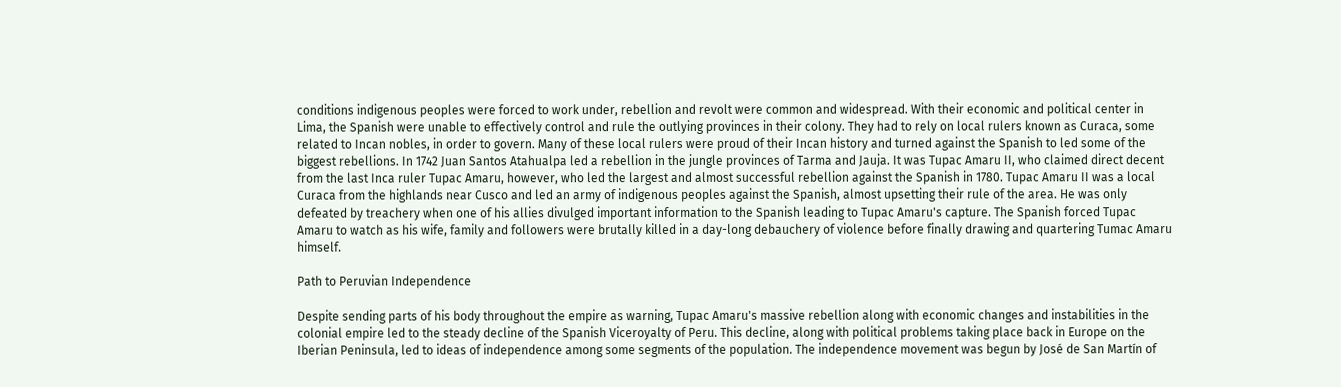conditions indigenous peoples were forced to work under, rebellion and revolt were common and widespread. With their economic and political center in Lima, the Spanish were unable to effectively control and rule the outlying provinces in their colony. They had to rely on local rulers known as Curaca, some related to Incan nobles, in order to govern. Many of these local rulers were proud of their Incan history and turned against the Spanish to led some of the biggest rebellions. In 1742 Juan Santos Atahualpa led a rebellion in the jungle provinces of Tarma and Jauja. It was Tupac Amaru II, who claimed direct decent from the last Inca ruler Tupac Amaru, however, who led the largest and almost successful rebellion against the Spanish in 1780. Tupac Amaru II was a local Curaca from the highlands near Cusco and led an army of indigenous peoples against the Spanish, almost upsetting their rule of the area. He was only defeated by treachery when one of his allies divulged important information to the Spanish leading to Tupac Amaru's capture. The Spanish forced Tupac Amaru to watch as his wife, family and followers were brutally killed in a day-long debauchery of violence before finally drawing and quartering Tumac Amaru himself.

Path to Peruvian Independence

Despite sending parts of his body throughout the empire as warning, Tupac Amaru's massive rebellion along with economic changes and instabilities in the colonial empire led to the steady decline of the Spanish Viceroyalty of Peru. This decline, along with political problems taking place back in Europe on the Iberian Peninsula, led to ideas of independence among some segments of the population. The independence movement was begun by José de San Martín of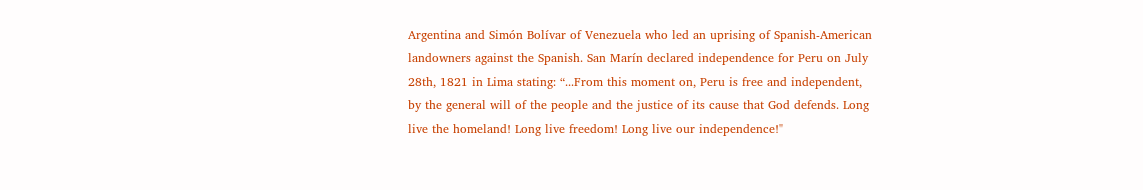Argentina and Simón Bolívar of Venezuela who led an uprising of Spanish-American landowners against the Spanish. San Marín declared independence for Peru on July 28th, 1821 in Lima stating: “...From this moment on, Peru is free and independent, by the general will of the people and the justice of its cause that God defends. Long live the homeland! Long live freedom! Long live our independence!"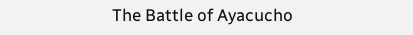The Battle of Ayacucho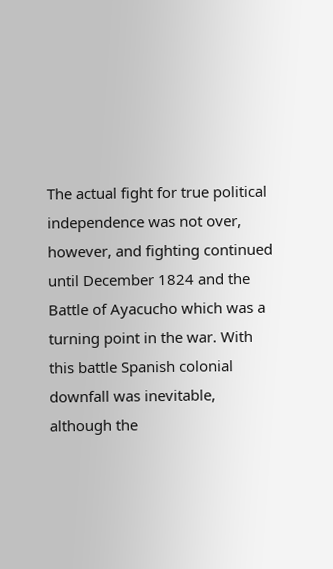The actual fight for true political independence was not over, however, and fighting continued until December 1824 and the Battle of Ayacucho which was a turning point in the war. With this battle Spanish colonial downfall was inevitable, although the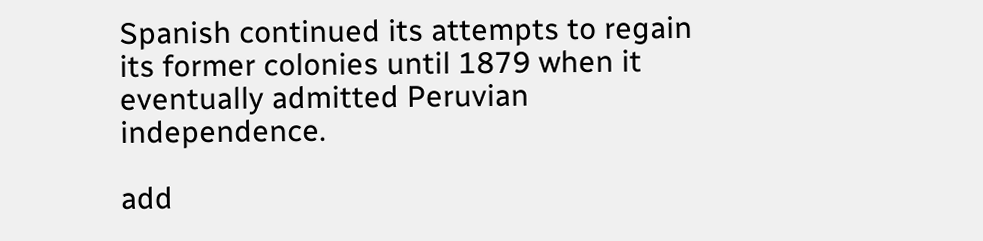Spanish continued its attempts to regain its former colonies until 1879 when it eventually admitted Peruvian independence.

add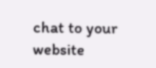chat to your website